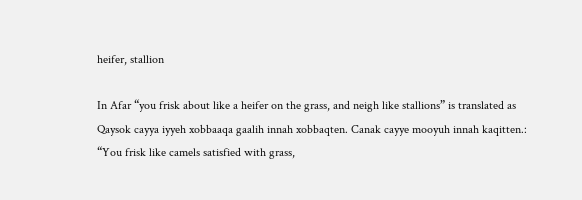heifer, stallion

In Afar “you frisk about like a heifer on the grass, and neigh like stallions” is translated as Qaysok cayya iyyeh xobbaaqa gaalih innah xobbaqten. Canak cayye mooyuh innah kaqitten.: “You frisk like camels satisfied with grass,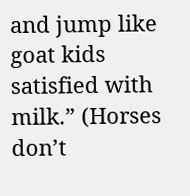and jump like goat kids satisfied with milk.” (Horses don’t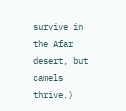survive in the Afar desert, but camels thrive.)